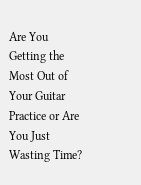Are You Getting the Most Out of Your Guitar Practice or Are You Just Wasting Time?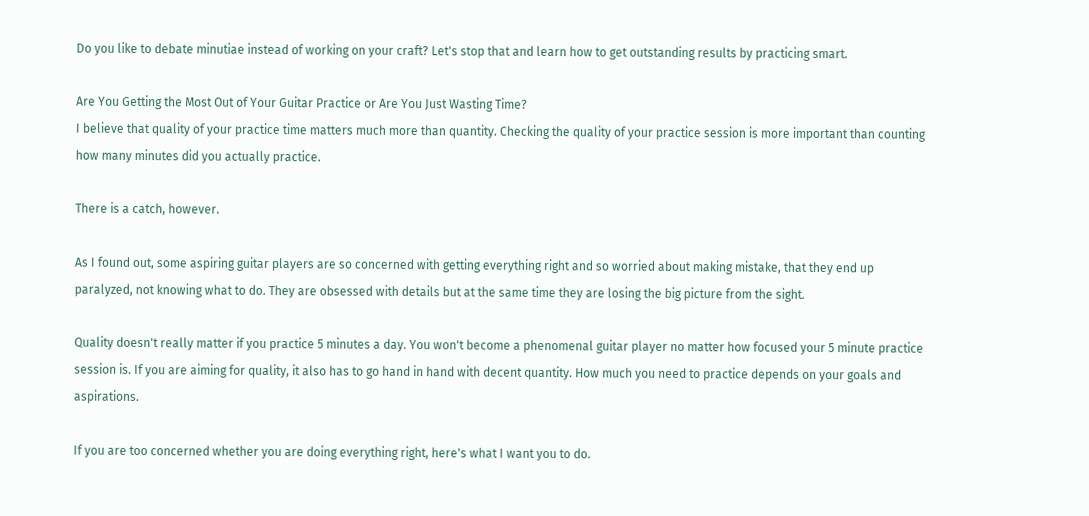Do you like to debate minutiae instead of working on your craft? Let's stop that and learn how to get outstanding results by practicing smart.

Are You Getting the Most Out of Your Guitar Practice or Are You Just Wasting Time?
I believe that quality of your practice time matters much more than quantity. Checking the quality of your practice session is more important than counting how many minutes did you actually practice.

There is a catch, however.

As I found out, some aspiring guitar players are so concerned with getting everything right and so worried about making mistake, that they end up paralyzed, not knowing what to do. They are obsessed with details but at the same time they are losing the big picture from the sight.

Quality doesn't really matter if you practice 5 minutes a day. You won't become a phenomenal guitar player no matter how focused your 5 minute practice session is. If you are aiming for quality, it also has to go hand in hand with decent quantity. How much you need to practice depends on your goals and aspirations.

If you are too concerned whether you are doing everything right, here's what I want you to do.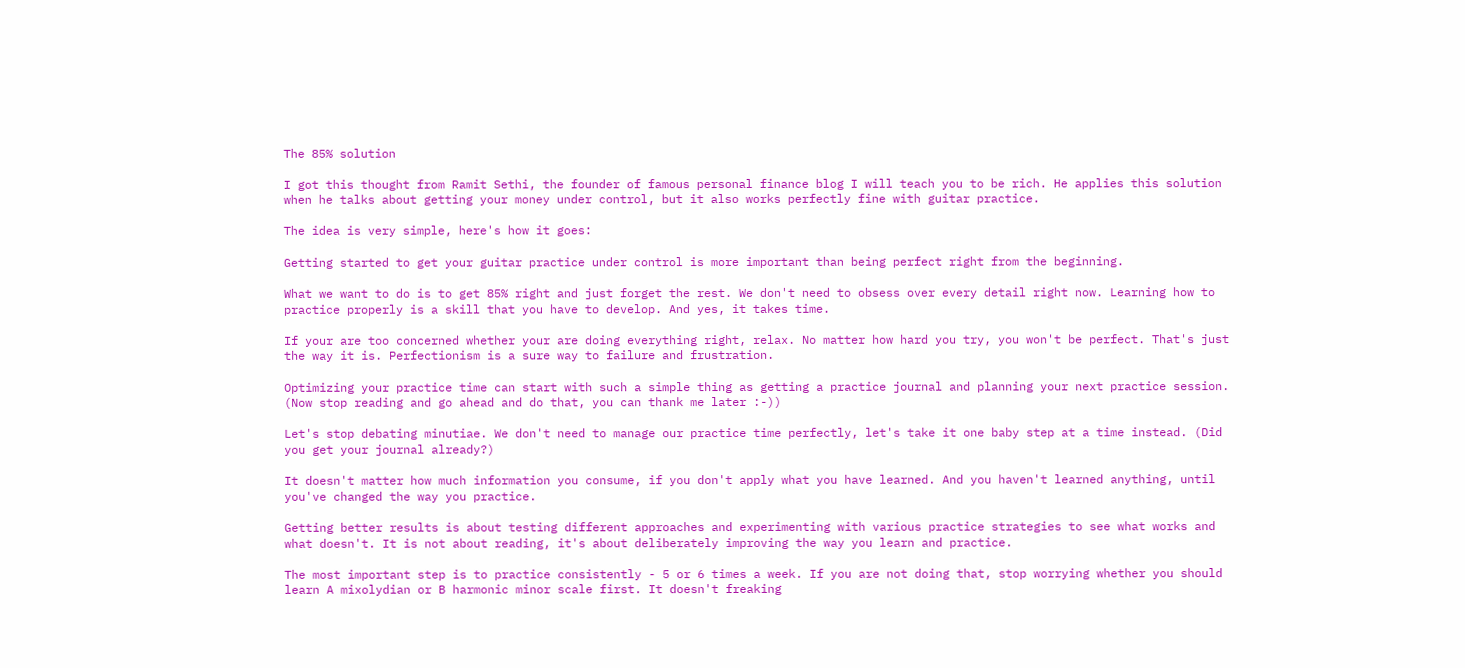The 85% solution

I got this thought from Ramit Sethi, the founder of famous personal finance blog I will teach you to be rich. He applies this solution when he talks about getting your money under control, but it also works perfectly fine with guitar practice.

The idea is very simple, here's how it goes:

Getting started to get your guitar practice under control is more important than being perfect right from the beginning.

What we want to do is to get 85% right and just forget the rest. We don't need to obsess over every detail right now. Learning how to practice properly is a skill that you have to develop. And yes, it takes time.

If your are too concerned whether your are doing everything right, relax. No matter how hard you try, you won't be perfect. That's just the way it is. Perfectionism is a sure way to failure and frustration.

Optimizing your practice time can start with such a simple thing as getting a practice journal and planning your next practice session. (Now stop reading and go ahead and do that, you can thank me later :-))

Let's stop debating minutiae. We don't need to manage our practice time perfectly, let's take it one baby step at a time instead. (Did you get your journal already?)

It doesn't matter how much information you consume, if you don't apply what you have learned. And you haven't learned anything, until you've changed the way you practice.

Getting better results is about testing different approaches and experimenting with various practice strategies to see what works and what doesn't. It is not about reading, it's about deliberately improving the way you learn and practice.

The most important step is to practice consistently - 5 or 6 times a week. If you are not doing that, stop worrying whether you should learn A mixolydian or B harmonic minor scale first. It doesn't freaking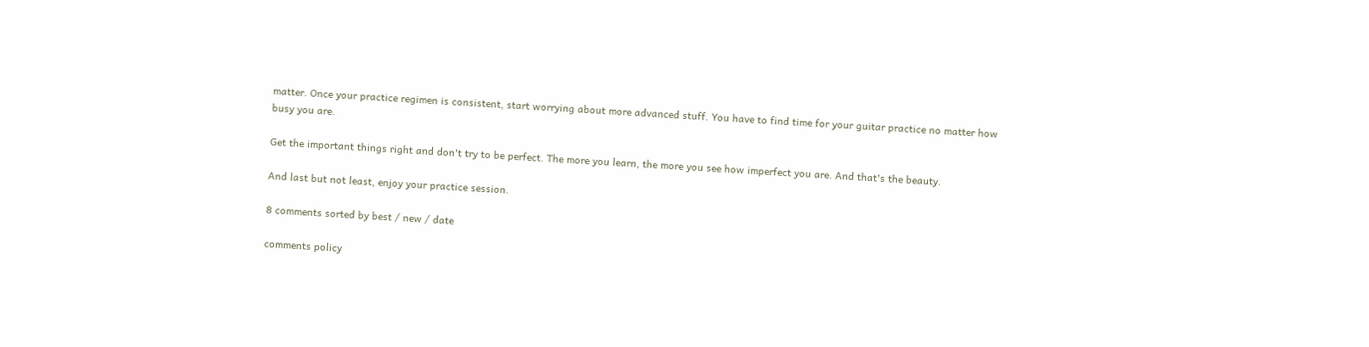matter. Once your practice regimen is consistent, start worrying about more advanced stuff. You have to find time for your guitar practice no matter how busy you are.

Get the important things right and don't try to be perfect. The more you learn, the more you see how imperfect you are. And that's the beauty.

And last but not least, enjoy your practice session.

8 comments sorted by best / new / date

comments policy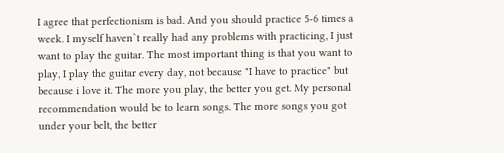I agree that perfectionism is bad. And you should practice 5-6 times a week. I myself haven`t really had any problems with practicing, I just want to play the guitar. The most important thing is that you want to play, I play the guitar every day, not because "I have to practice" but because i love it. The more you play, the better you get. My personal recommendation would be to learn songs. The more songs you got under your belt, the better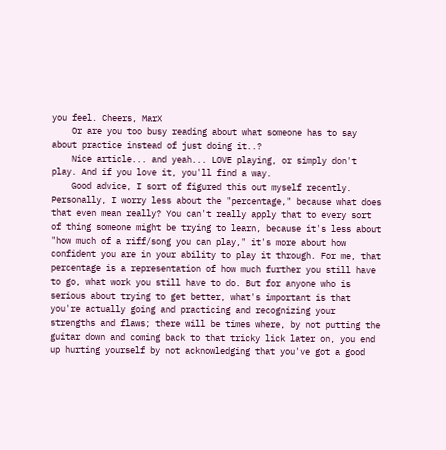you feel. Cheers, MarX
    Or are you too busy reading about what someone has to say about practice instead of just doing it..?
    Nice article... and yeah... LOVE playing, or simply don't play. And if you love it, you'll find a way.
    Good advice, I sort of figured this out myself recently. Personally, I worry less about the "percentage," because what does that even mean really? You can't really apply that to every sort of thing someone might be trying to learn, because it's less about "how much of a riff/song you can play," it's more about how confident you are in your ability to play it through. For me, that percentage is a representation of how much further you still have to go, what work you still have to do. But for anyone who is serious about trying to get better, what's important is that you're actually going and practicing and recognizing your strengths and flaws; there will be times where, by not putting the guitar down and coming back to that tricky lick later on, you end up hurting yourself by not acknowledging that you've got a good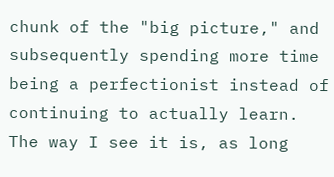chunk of the "big picture," and subsequently spending more time being a perfectionist instead of continuing to actually learn. The way I see it is, as long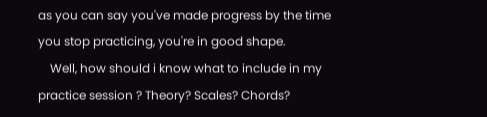as you can say you've made progress by the time you stop practicing, you're in good shape.
    Well, how should i know what to include in my practice session ? Theory? Scales? Chords?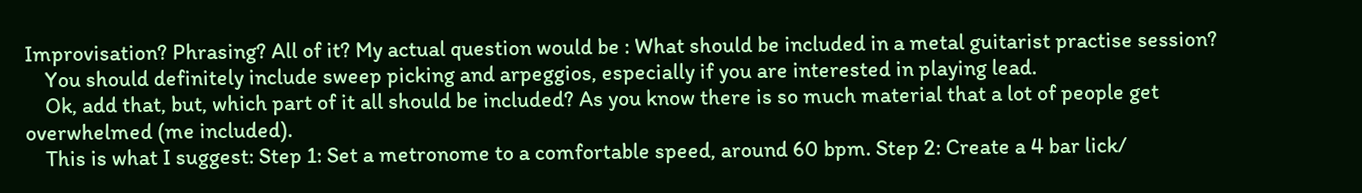Improvisation? Phrasing? All of it? My actual question would be : What should be included in a metal guitarist practise session?
    You should definitely include sweep picking and arpeggios, especially if you are interested in playing lead.
    Ok, add that, but, which part of it all should be included? As you know there is so much material that a lot of people get overwhelmed (me included).
    This is what I suggest: Step 1: Set a metronome to a comfortable speed, around 60 bpm. Step 2: Create a 4 bar lick/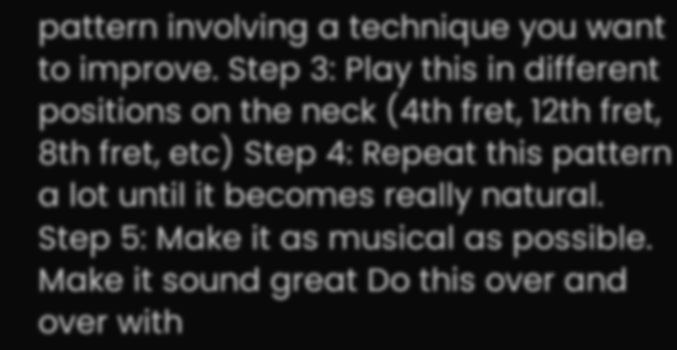pattern involving a technique you want to improve. Step 3: Play this in different positions on the neck (4th fret, 12th fret, 8th fret, etc) Step 4: Repeat this pattern a lot until it becomes really natural. Step 5: Make it as musical as possible. Make it sound great Do this over and over with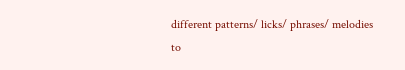different patterns/ licks/ phrases/ melodies to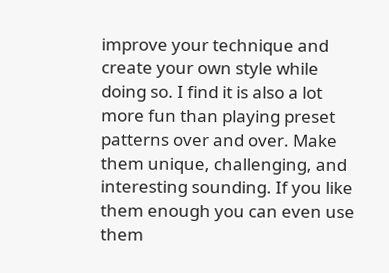improve your technique and create your own style while doing so. I find it is also a lot more fun than playing preset patterns over and over. Make them unique, challenging, and interesting sounding. If you like them enough you can even use them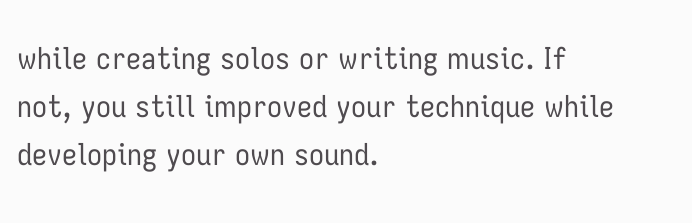while creating solos or writing music. If not, you still improved your technique while developing your own sound.